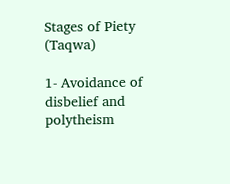Stages of Piety (Taqwa)

1- Avoidance of disbelief and polytheism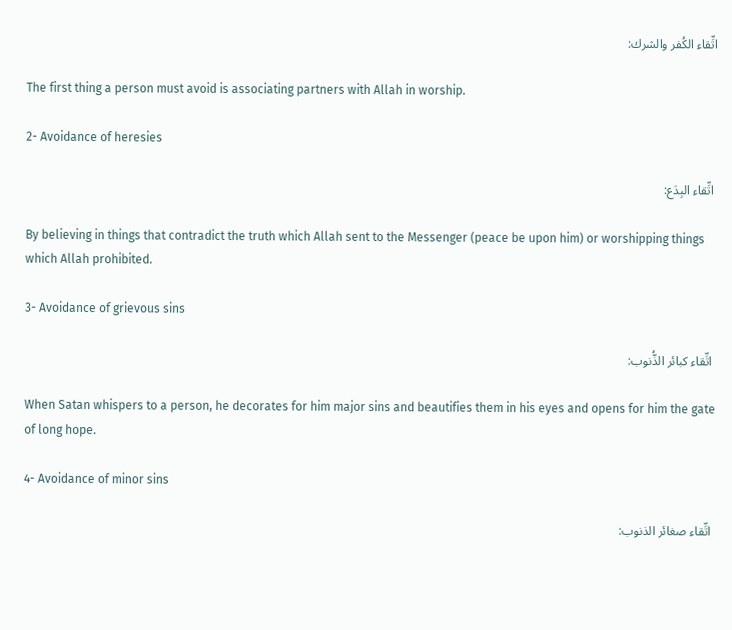اتِّقاء الكُفر والشرك:

The first thing a person must avoid is associating partners with Allah in worship.

2- Avoidance of heresies

 اتِّقاء البِدَع:

By believing in things that contradict the truth which Allah sent to the Messenger (peace be upon him) or worshipping things which Allah prohibited.

3- Avoidance of grievous sins

 اتِّقاء كبائر الذُّنوب:

When Satan whispers to a person, he decorates for him major sins and beautifies them in his eyes and opens for him the gate of long hope.

4- Avoidance of minor sins

 اتِّقاء صغائر الذنوب: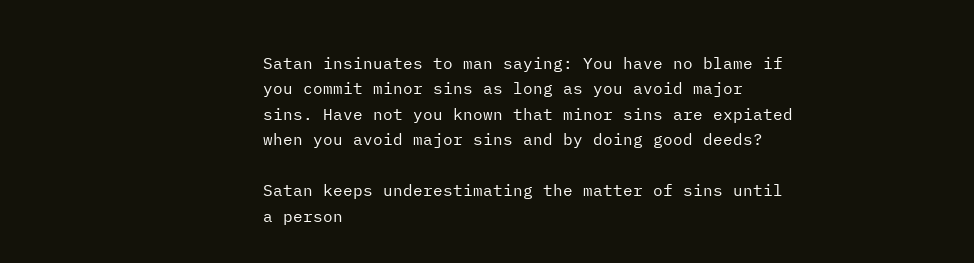Satan insinuates to man saying: You have no blame if you commit minor sins as long as you avoid major sins. Have not you known that minor sins are expiated when you avoid major sins and by doing good deeds?

Satan keeps underestimating the matter of sins until a person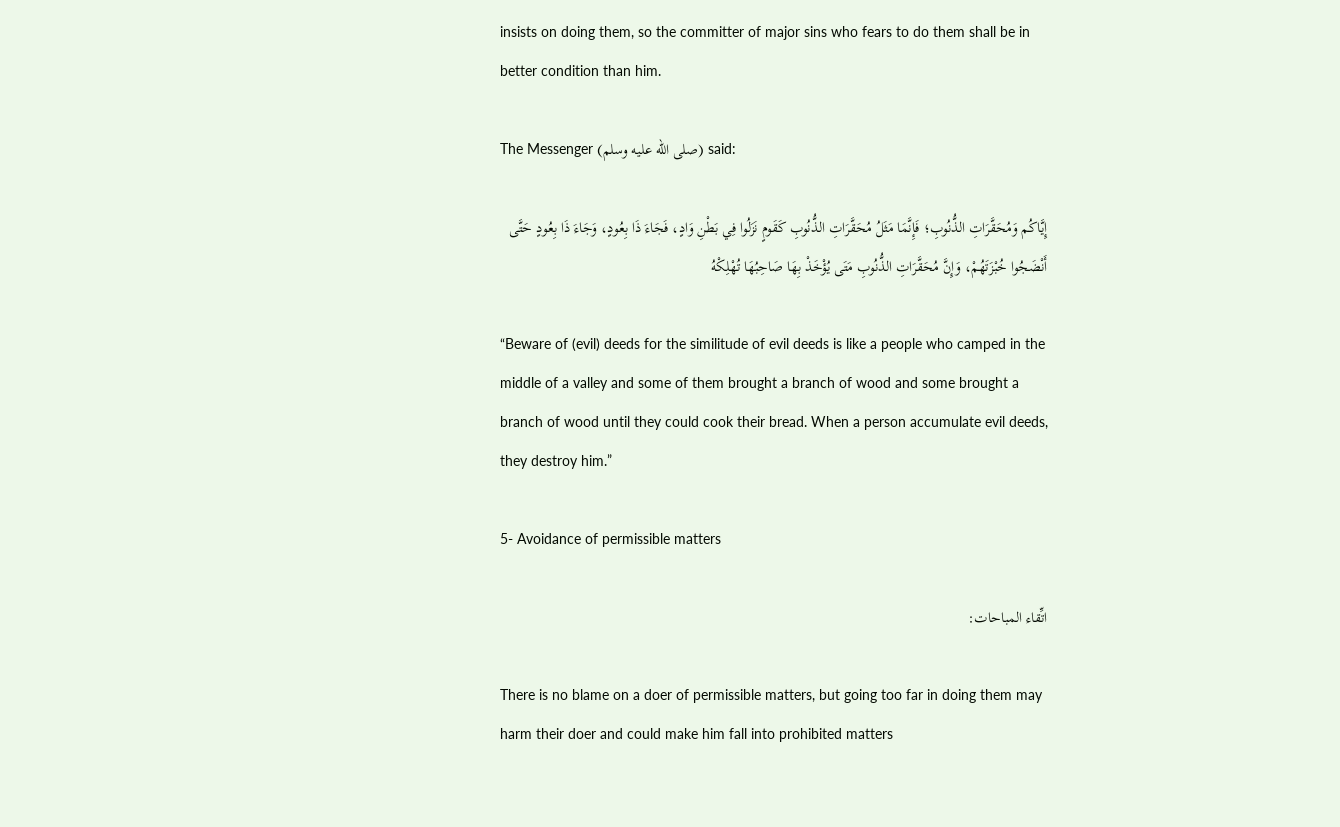insists on doing them, so the committer of major sins who fears to do them shall be in better condition than him.

The Messenger (صلى الله عليه وسلم) said:

إِيَّاكُم وَمُحَقَّرَاتِ الذُّنُوبِ؛ فَإِنَّمَا مَثَلُ مُحَقَّرَاتِ الذُّنُوبِ كَقَومٍ نَزَلُوا فِي بَطْنِ وَادٍ، فَجَاءَ ذَا بِعُودٍ، وَجَاءَ ذَا بِعُودٍ حَتَّى أَنْضَجُوا خُبْزَتَهُمْ، وَإِنَّ مُحَقَّرَاتِ الذُّنُوبِ مَتَى يُؤْخَذْ بِهَا صَاحِبُهَا تُهْلِكْهُ

“Beware of (evil) deeds for the similitude of evil deeds is like a people who camped in the middle of a valley and some of them brought a branch of wood and some brought a branch of wood until they could cook their bread. When a person accumulate evil deeds, they destroy him.”

5- Avoidance of permissible matters

اتِّقاء المباحات:

There is no blame on a doer of permissible matters, but going too far in doing them may harm their doer and could make him fall into prohibited matters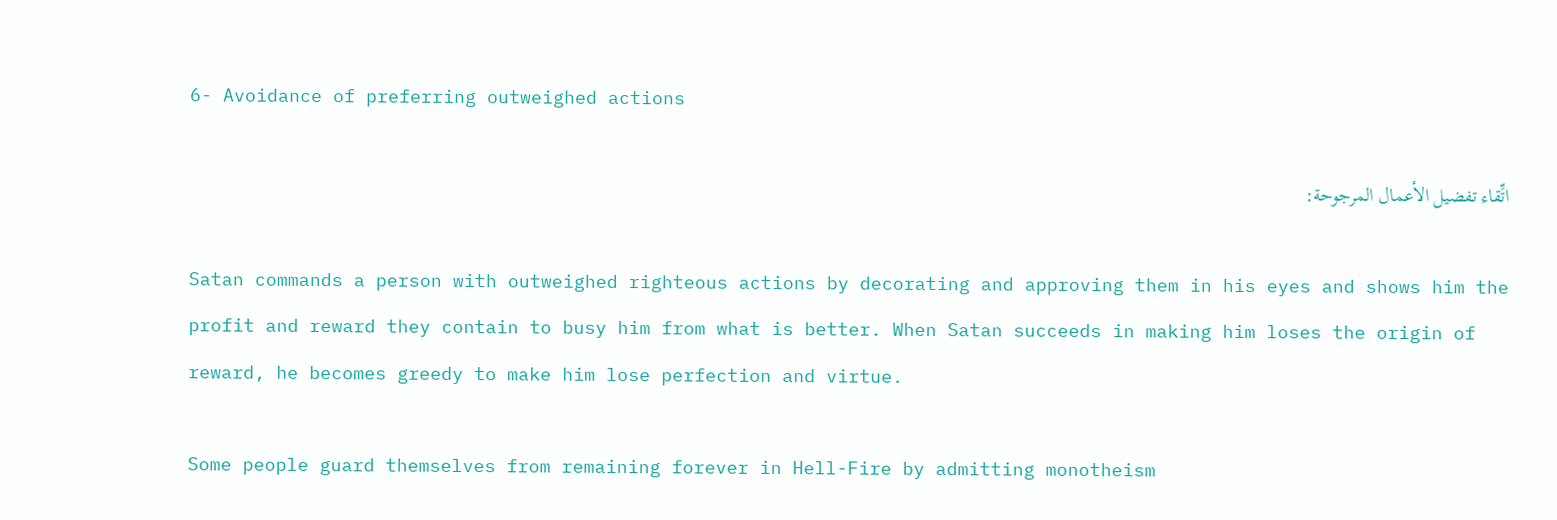6- Avoidance of preferring outweighed actions

اتِّقاء تفضيل الأعمال المرجوحة:

Satan commands a person with outweighed righteous actions by decorating and approving them in his eyes and shows him the profit and reward they contain to busy him from what is better. When Satan succeeds in making him loses the origin of reward, he becomes greedy to make him lose perfection and virtue.

Some people guard themselves from remaining forever in Hell-Fire by admitting monotheism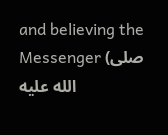and believing the Messenger (صلى الله عليه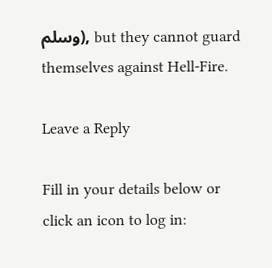وسلم), but they cannot guard themselves against Hell-Fire.

Leave a Reply

Fill in your details below or click an icon to log in: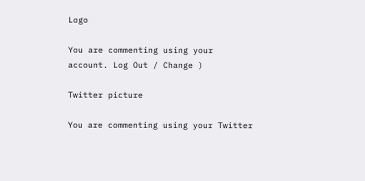Logo

You are commenting using your account. Log Out / Change )

Twitter picture

You are commenting using your Twitter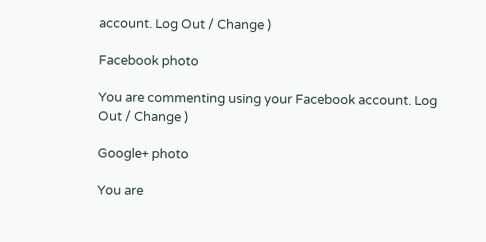account. Log Out / Change )

Facebook photo

You are commenting using your Facebook account. Log Out / Change )

Google+ photo

You are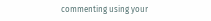commenting using your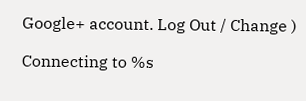Google+ account. Log Out / Change )

Connecting to %s